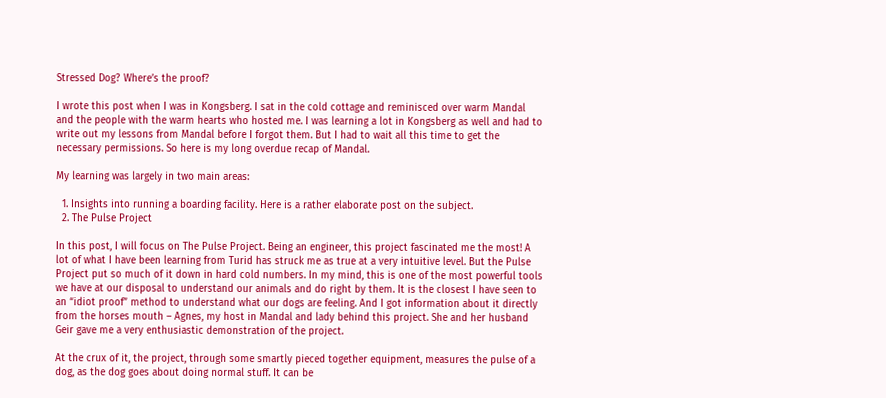Stressed Dog? Where’s the proof?

I wrote this post when I was in Kongsberg. I sat in the cold cottage and reminisced over warm Mandal and the people with the warm hearts who hosted me. I was learning a lot in Kongsberg as well and had to write out my lessons from Mandal before I forgot them. But I had to wait all this time to get the necessary permissions. So here is my long overdue recap of Mandal.

My learning was largely in two main areas:

  1. Insights into running a boarding facility. Here is a rather elaborate post on the subject.
  2. The Pulse Project

In this post, I will focus on The Pulse Project. Being an engineer, this project fascinated me the most! A lot of what I have been learning from Turid has struck me as true at a very intuitive level. But the Pulse Project put so much of it down in hard cold numbers. In my mind, this is one of the most powerful tools we have at our disposal to understand our animals and do right by them. It is the closest I have seen to an “idiot proof” method to understand what our dogs are feeling. And I got information about it directly from the horses mouth – Agnes, my host in Mandal and lady behind this project. She and her husband Geir gave me a very enthusiastic demonstration of the project.

At the crux of it, the project, through some smartly pieced together equipment, measures the pulse of a dog, as the dog goes about doing normal stuff. It can be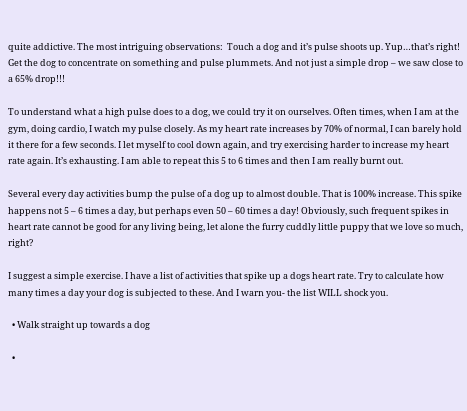quite addictive. The most intriguing observations:  Touch a dog and it’s pulse shoots up. Yup…that’s right! Get the dog to concentrate on something and pulse plummets. And not just a simple drop – we saw close to a 65% drop!!!

To understand what a high pulse does to a dog, we could try it on ourselves. Often times, when I am at the gym, doing cardio, I watch my pulse closely. As my heart rate increases by 70% of normal, I can barely hold it there for a few seconds. I let myself to cool down again, and try exercising harder to increase my heart rate again. It’s exhausting. I am able to repeat this 5 to 6 times and then I am really burnt out.

Several every day activities bump the pulse of a dog up to almost double. That is 100% increase. This spike happens not 5 – 6 times a day, but perhaps even 50 – 60 times a day! Obviously, such frequent spikes in heart rate cannot be good for any living being, let alone the furry cuddly little puppy that we love so much, right?

I suggest a simple exercise. I have a list of activities that spike up a dogs heart rate. Try to calculate how many times a day your dog is subjected to these. And I warn you- the list WILL shock you.

  • Walk straight up towards a dog

  •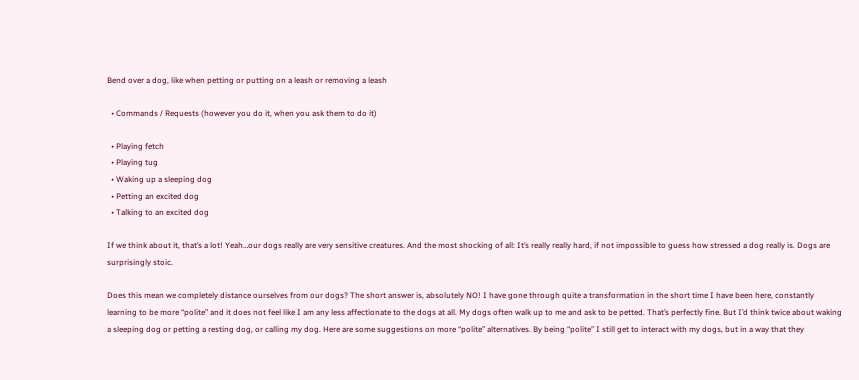Bend over a dog, like when petting or putting on a leash or removing a leash

  • Commands / Requests (however you do it, when you ask them to do it)

  • Playing fetch
  • Playing tug
  • Waking up a sleeping dog
  • Petting an excited dog
  • Talking to an excited dog

If we think about it, that’s a lot! Yeah…our dogs really are very sensitive creatures. And the most shocking of all: It’s really really hard, if not impossible to guess how stressed a dog really is. Dogs are surprisingly stoic.

Does this mean we completely distance ourselves from our dogs? The short answer is, absolutely NO! I have gone through quite a transformation in the short time I have been here, constantly learning to be more “polite” and it does not feel like I am any less affectionate to the dogs at all. My dogs often walk up to me and ask to be petted. That’s perfectly fine. But I’d think twice about waking a sleeping dog or petting a resting dog, or calling my dog. Here are some suggestions on more “polite” alternatives. By being “polite” I still get to interact with my dogs, but in a way that they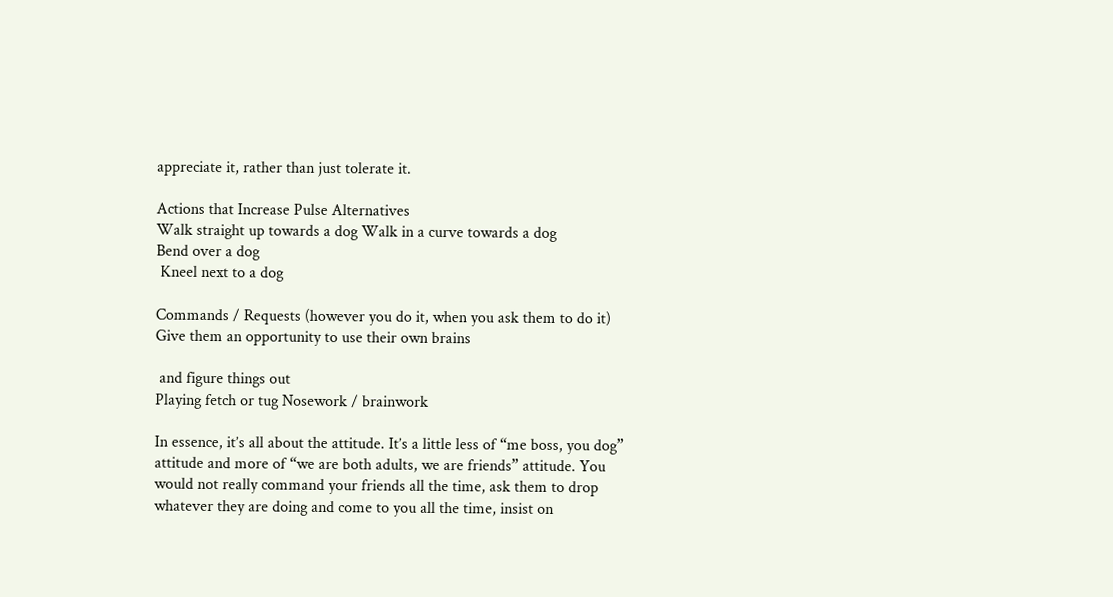appreciate it, rather than just tolerate it.

Actions that Increase Pulse Alternatives
Walk straight up towards a dog Walk in a curve towards a dog
Bend over a dog
 Kneel next to a dog

Commands / Requests (however you do it, when you ask them to do it) Give them an opportunity to use their own brains

 and figure things out
Playing fetch or tug Nosework / brainwork

In essence, it’s all about the attitude. It’s a little less of “me boss, you dog” attitude and more of “we are both adults, we are friends” attitude. You would not really command your friends all the time, ask them to drop whatever they are doing and come to you all the time, insist on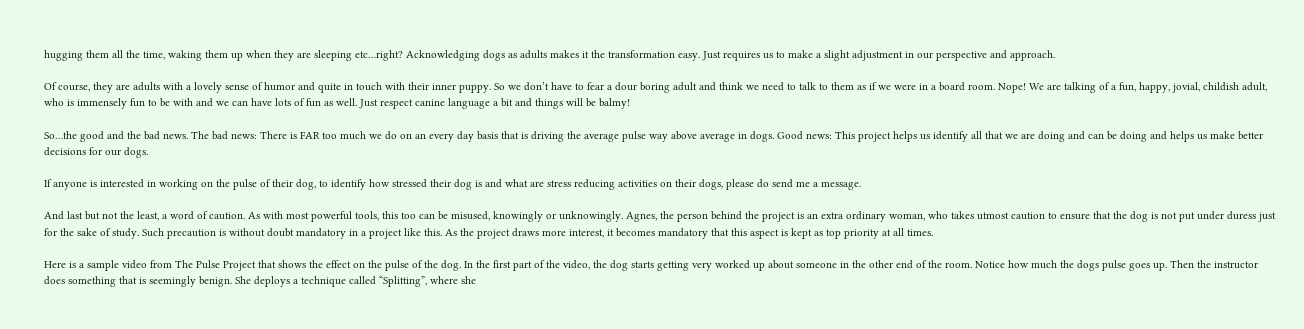hugging them all the time, waking them up when they are sleeping etc…right? Acknowledging dogs as adults makes it the transformation easy. Just requires us to make a slight adjustment in our perspective and approach.

Of course, they are adults with a lovely sense of humor and quite in touch with their inner puppy. So we don’t have to fear a dour boring adult and think we need to talk to them as if we were in a board room. Nope! We are talking of a fun, happy, jovial, childish adult, who is immensely fun to be with and we can have lots of fun as well. Just respect canine language a bit and things will be balmy!

So…the good and the bad news. The bad news: There is FAR too much we do on an every day basis that is driving the average pulse way above average in dogs. Good news: This project helps us identify all that we are doing and can be doing and helps us make better decisions for our dogs.

If anyone is interested in working on the pulse of their dog, to identify how stressed their dog is and what are stress reducing activities on their dogs, please do send me a message.

And last but not the least, a word of caution. As with most powerful tools, this too can be misused, knowingly or unknowingly. Agnes, the person behind the project is an extra ordinary woman, who takes utmost caution to ensure that the dog is not put under duress just for the sake of study. Such precaution is without doubt mandatory in a project like this. As the project draws more interest, it becomes mandatory that this aspect is kept as top priority at all times.

Here is a sample video from The Pulse Project that shows the effect on the pulse of the dog. In the first part of the video, the dog starts getting very worked up about someone in the other end of the room. Notice how much the dogs pulse goes up. Then the instructor does something that is seemingly benign. She deploys a technique called “Splitting”, where she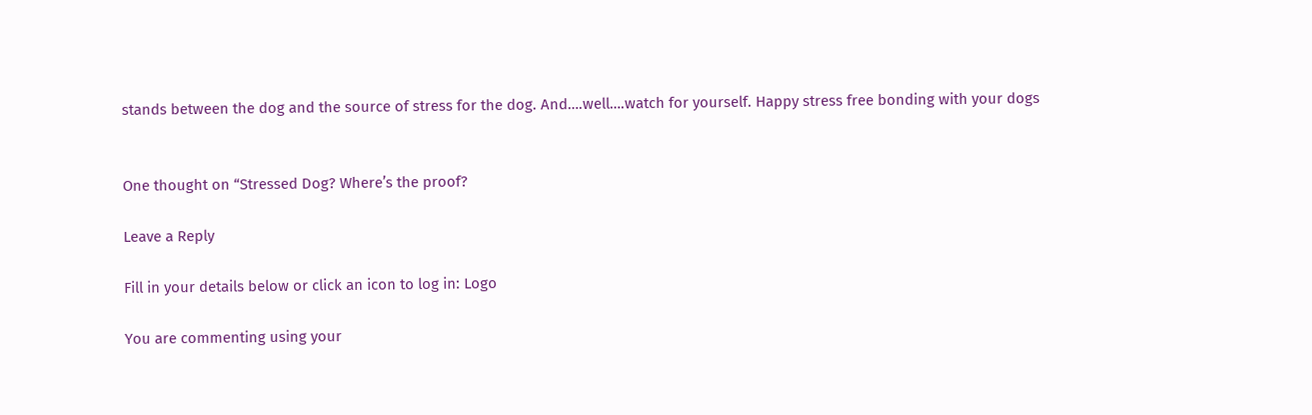stands between the dog and the source of stress for the dog. And….well….watch for yourself. Happy stress free bonding with your dogs


One thought on “Stressed Dog? Where’s the proof?

Leave a Reply

Fill in your details below or click an icon to log in: Logo

You are commenting using your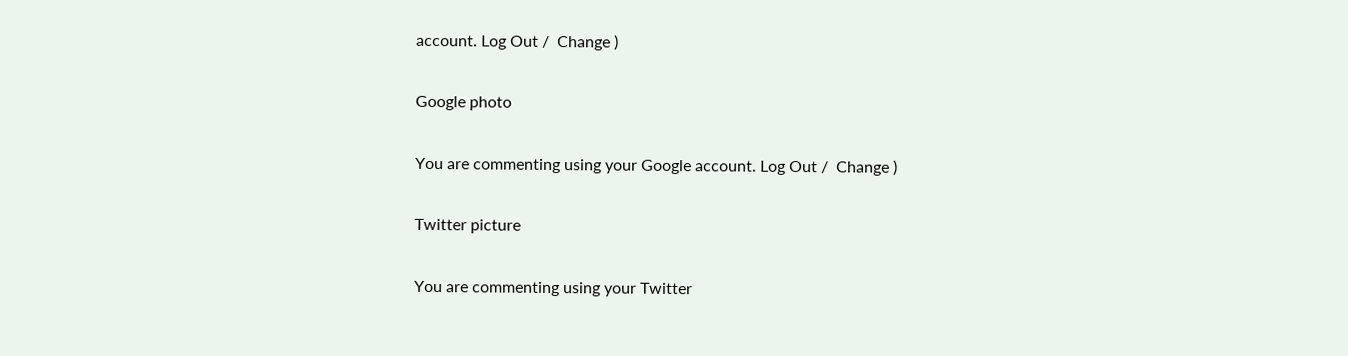account. Log Out /  Change )

Google photo

You are commenting using your Google account. Log Out /  Change )

Twitter picture

You are commenting using your Twitter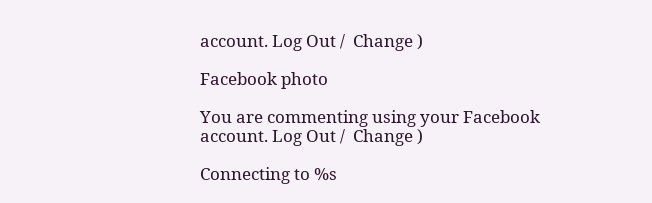account. Log Out /  Change )

Facebook photo

You are commenting using your Facebook account. Log Out /  Change )

Connecting to %s